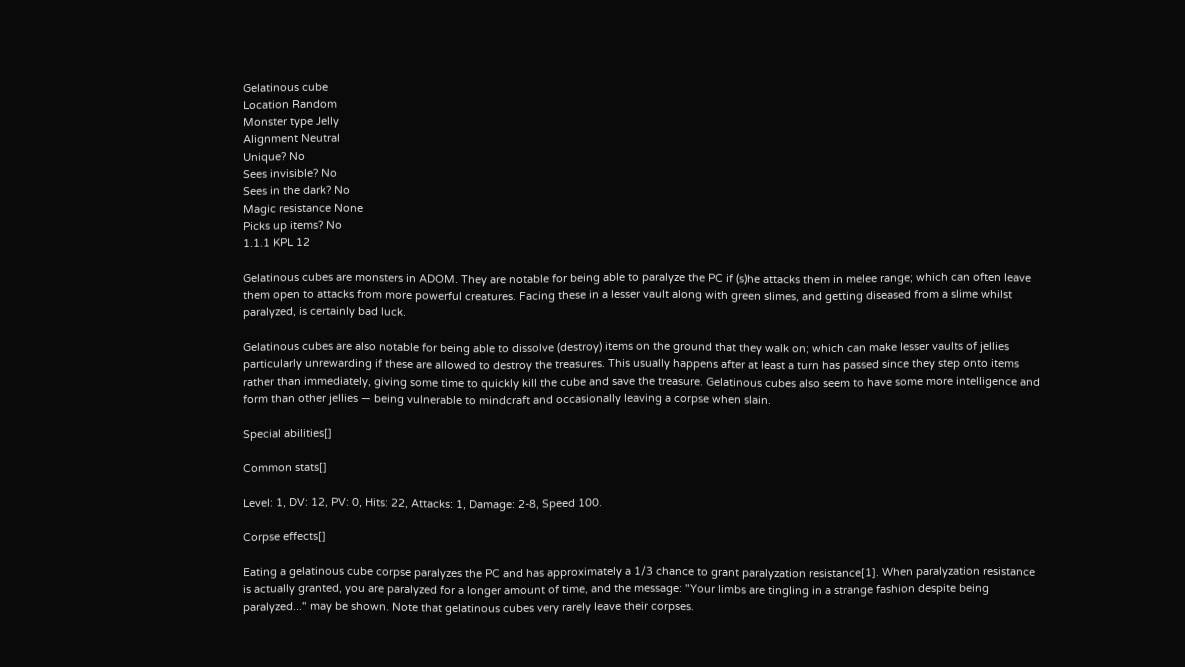Gelatinous cube
Location Random
Monster type Jelly
Alignment Neutral
Unique? No
Sees invisible? No
Sees in the dark? No
Magic resistance None
Picks up items? No
1.1.1 KPL 12

Gelatinous cubes are monsters in ADOM. They are notable for being able to paralyze the PC if (s)he attacks them in melee range; which can often leave them open to attacks from more powerful creatures. Facing these in a lesser vault along with green slimes, and getting diseased from a slime whilst paralyzed, is certainly bad luck.

Gelatinous cubes are also notable for being able to dissolve (destroy) items on the ground that they walk on; which can make lesser vaults of jellies particularly unrewarding if these are allowed to destroy the treasures. This usually happens after at least a turn has passed since they step onto items rather than immediately, giving some time to quickly kill the cube and save the treasure. Gelatinous cubes also seem to have some more intelligence and form than other jellies — being vulnerable to mindcraft and occasionally leaving a corpse when slain.

Special abilities[]

Common stats[]

Level: 1, DV: 12, PV: 0, Hits: 22, Attacks: 1, Damage: 2-8, Speed 100.

Corpse effects[]

Eating a gelatinous cube corpse paralyzes the PC and has approximately a 1/3 chance to grant paralyzation resistance[1]. When paralyzation resistance is actually granted, you are paralyzed for a longer amount of time, and the message: "Your limbs are tingling in a strange fashion despite being paralyzed..." may be shown. Note that gelatinous cubes very rarely leave their corpses.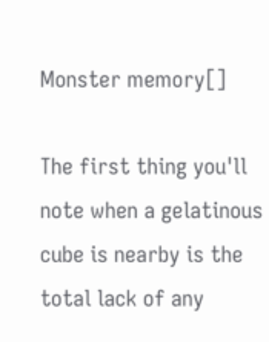Monster memory[]

The first thing you'll note when a gelatinous cube is nearby is the total lack of any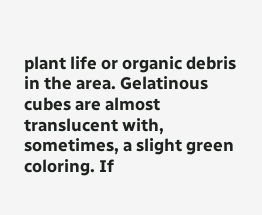plant life or organic debris in the area. Gelatinous cubes are almost translucent with, sometimes, a slight green coloring. If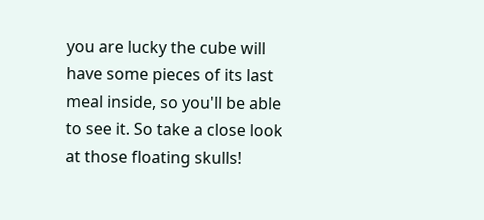you are lucky the cube will have some pieces of its last meal inside, so you'll be able to see it. So take a close look at those floating skulls!